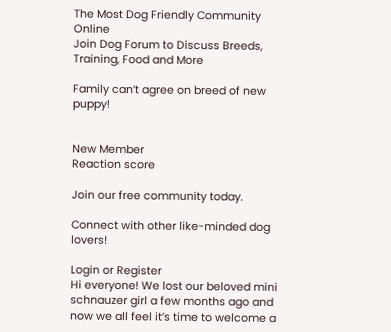The Most Dog Friendly Community Online
Join Dog Forum to Discuss Breeds, Training, Food and More

Family can’t agree on breed of new puppy!


New Member
Reaction score

Join our free community today.

Connect with other like-minded dog lovers!

Login or Register
Hi everyone! We lost our beloved mini schnauzer girl a few months ago and now we all feel it’s time to welcome a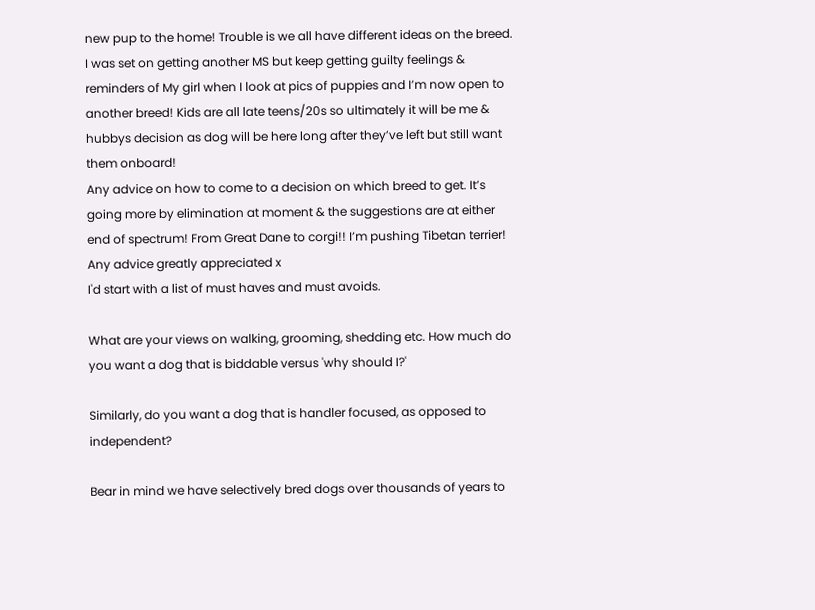new pup to the home! Trouble is we all have different ideas on the breed. I was set on getting another MS but keep getting guilty feelings & reminders of My girl when I look at pics of puppies and I’m now open to another breed! Kids are all late teens/20s so ultimately it will be me & hubbys decision as dog will be here long after they’ve left but still want them onboard!
Any advice on how to come to a decision on which breed to get. It’s going more by elimination at moment & the suggestions are at either end of spectrum! From Great Dane to corgi!! I’m pushing Tibetan terrier! Any advice greatly appreciated x
I'd start with a list of must haves and must avoids.

What are your views on walking, grooming, shedding etc. How much do you want a dog that is biddable versus 'why should I?'

Similarly, do you want a dog that is handler focused, as opposed to independent?

Bear in mind we have selectively bred dogs over thousands of years to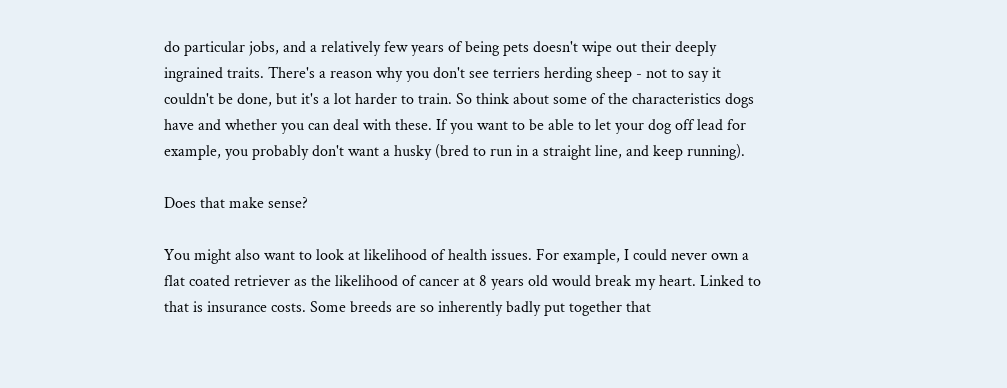do particular jobs, and a relatively few years of being pets doesn't wipe out their deeply ingrained traits. There's a reason why you don't see terriers herding sheep - not to say it couldn't be done, but it's a lot harder to train. So think about some of the characteristics dogs have and whether you can deal with these. If you want to be able to let your dog off lead for example, you probably don't want a husky (bred to run in a straight line, and keep running).

Does that make sense?

You might also want to look at likelihood of health issues. For example, I could never own a flat coated retriever as the likelihood of cancer at 8 years old would break my heart. Linked to that is insurance costs. Some breeds are so inherently badly put together that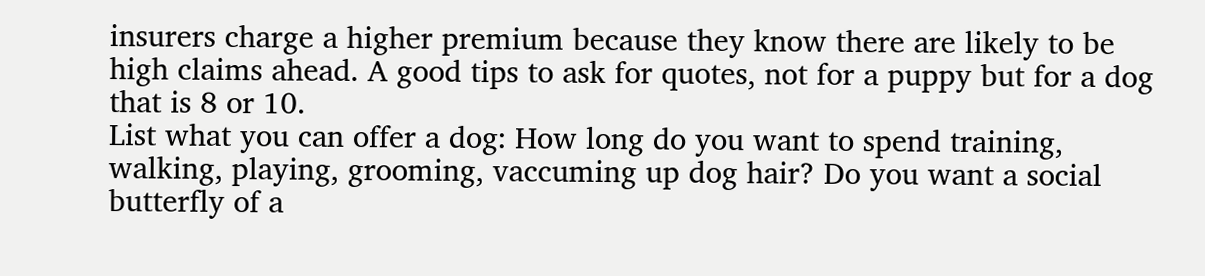insurers charge a higher premium because they know there are likely to be high claims ahead. A good tips to ask for quotes, not for a puppy but for a dog that is 8 or 10.
List what you can offer a dog: How long do you want to spend training, walking, playing, grooming, vaccuming up dog hair? Do you want a social butterfly of a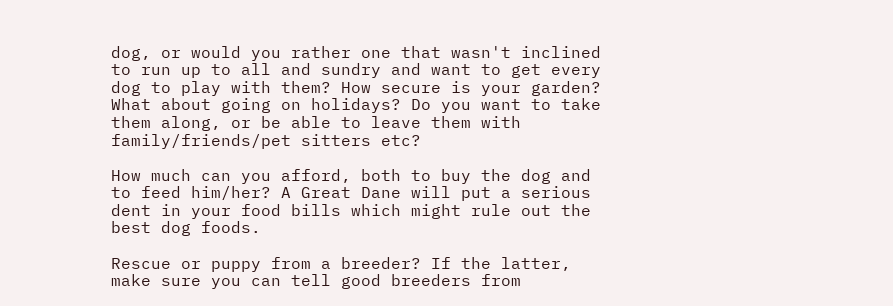dog, or would you rather one that wasn't inclined to run up to all and sundry and want to get every dog to play with them? How secure is your garden? What about going on holidays? Do you want to take them along, or be able to leave them with family/friends/pet sitters etc?

How much can you afford, both to buy the dog and to feed him/her? A Great Dane will put a serious dent in your food bills which might rule out the best dog foods.

Rescue or puppy from a breeder? If the latter, make sure you can tell good breeders from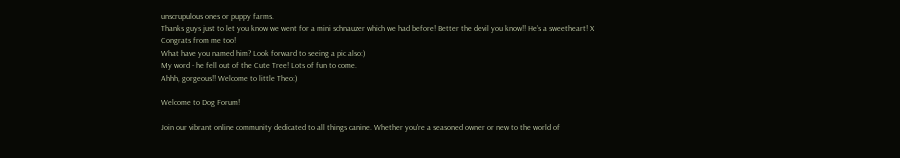unscrupulous ones or puppy farms.
Thanks guys just to let you know we went for a mini schnauzer which we had before! Better the devil you know!! He’s a sweetheart! X
Congrats from me too!
What have you named him? Look forward to seeing a pic also:)
My word - he fell out of the Cute Tree! Lots of fun to come.
Ahhh, gorgeous!! Welcome to little Theo:)

Welcome to Dog Forum!

Join our vibrant online community dedicated to all things canine. Whether you're a seasoned owner or new to the world of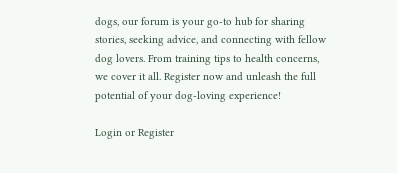dogs, our forum is your go-to hub for sharing stories, seeking advice, and connecting with fellow dog lovers. From training tips to health concerns, we cover it all. Register now and unleash the full potential of your dog-loving experience!

Login or Register